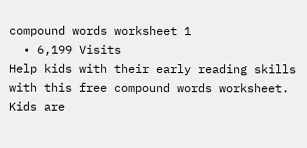compound words worksheet 1
  • 6,199 Visits
Help kids with their early reading skills with this free compound words worksheet. Kids are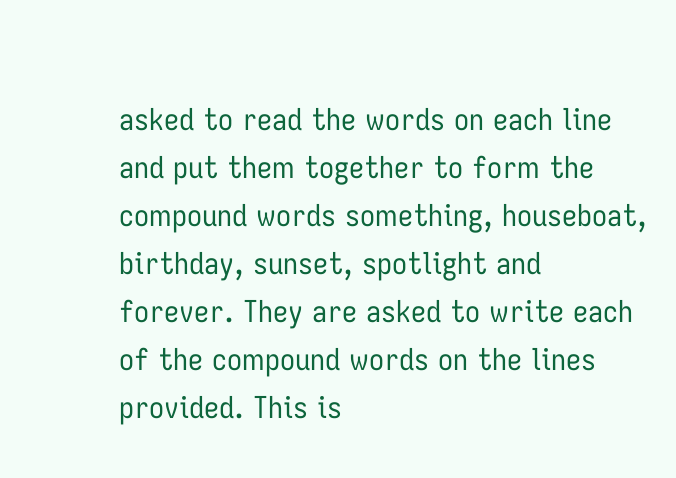asked to read the words on each line and put them together to form the compound words something, houseboat, birthday, sunset, spotlight and forever. They are asked to write each of the compound words on the lines provided. This is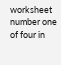worksheet number one of four in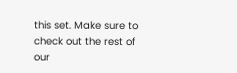this set. Make sure to check out the rest of our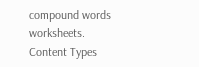compound words worksheets.
Content Types